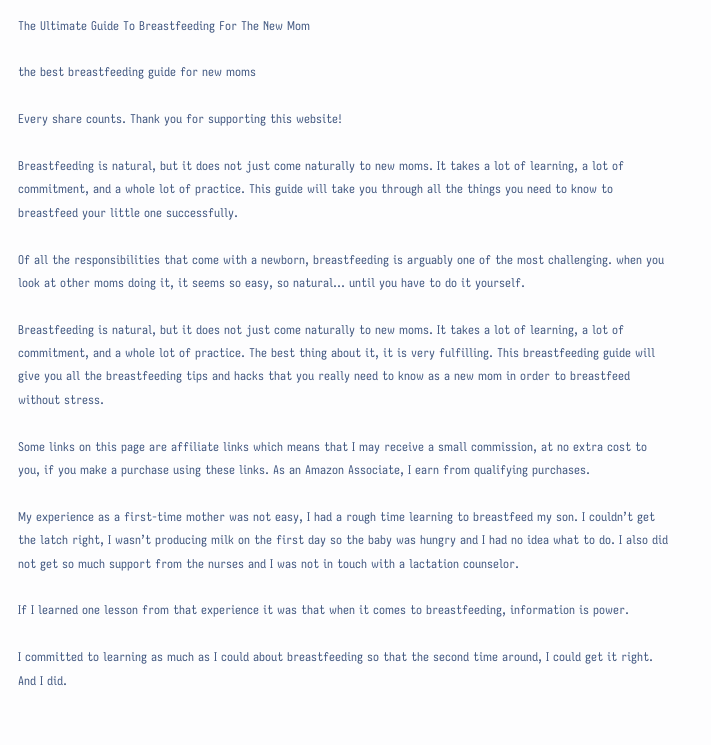The Ultimate Guide To Breastfeeding For The New Mom

the best breastfeeding guide for new moms

Every share counts. Thank you for supporting this website!

Breastfeeding is natural, but it does not just come naturally to new moms. It takes a lot of learning, a lot of commitment, and a whole lot of practice. This guide will take you through all the things you need to know to breastfeed your little one successfully.

Of all the responsibilities that come with a newborn, breastfeeding is arguably one of the most challenging. when you look at other moms doing it, it seems so easy, so natural… until you have to do it yourself.

Breastfeeding is natural, but it does not just come naturally to new moms. It takes a lot of learning, a lot of commitment, and a whole lot of practice. The best thing about it, it is very fulfilling. This breastfeeding guide will give you all the breastfeeding tips and hacks that you really need to know as a new mom in order to breastfeed without stress.

Some links on this page are affiliate links which means that I may receive a small commission, at no extra cost to you, if you make a purchase using these links. As an Amazon Associate, I earn from qualifying purchases.

My experience as a first-time mother was not easy, I had a rough time learning to breastfeed my son. I couldn’t get the latch right, I wasn’t producing milk on the first day so the baby was hungry and I had no idea what to do. I also did not get so much support from the nurses and I was not in touch with a lactation counselor.

If I learned one lesson from that experience it was that when it comes to breastfeeding, information is power.

I committed to learning as much as I could about breastfeeding so that the second time around, I could get it right. And I did.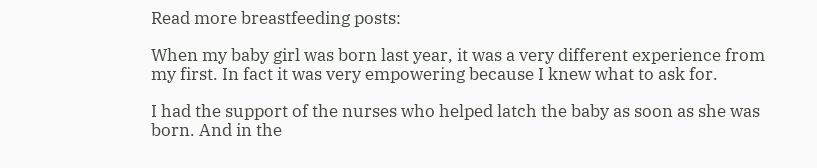Read more breastfeeding posts:

When my baby girl was born last year, it was a very different experience from my first. In fact it was very empowering because I knew what to ask for.

I had the support of the nurses who helped latch the baby as soon as she was born. And in the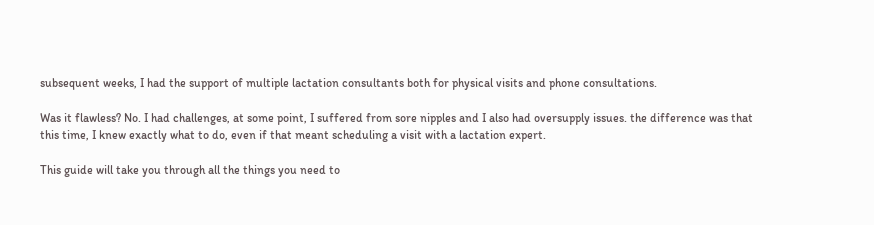subsequent weeks, I had the support of multiple lactation consultants both for physical visits and phone consultations.

Was it flawless? No. I had challenges, at some point, I suffered from sore nipples and I also had oversupply issues. the difference was that this time, I knew exactly what to do, even if that meant scheduling a visit with a lactation expert.

This guide will take you through all the things you need to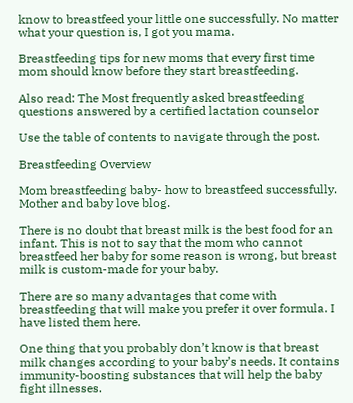know to breastfeed your little one successfully. No matter what your question is, I got you mama.

Breastfeeding tips for new moms that every first time mom should know before they start breastfeeding.

Also read: The Most frequently asked breastfeeding questions answered by a certified lactation counselor

Use the table of contents to navigate through the post.

Breastfeeding Overview

Mom breastfeeding baby- how to breastfeed successfully. Mother and baby love blog.

There is no doubt that breast milk is the best food for an infant. This is not to say that the mom who cannot breastfeed her baby for some reason is wrong, but breast milk is custom-made for your baby.

There are so many advantages that come with breastfeeding that will make you prefer it over formula. I have listed them here.

One thing that you probably don’t know is that breast milk changes according to your baby’s needs. It contains immunity-boosting substances that will help the baby fight illnesses.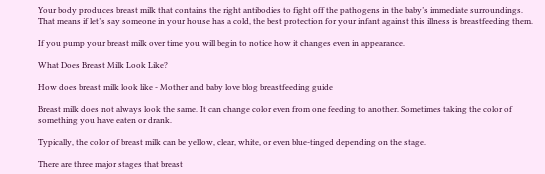Your body produces breast milk that contains the right antibodies to fight off the pathogens in the baby’s immediate surroundings. That means if let’s say someone in your house has a cold, the best protection for your infant against this illness is breastfeeding them.

If you pump your breast milk over time you will begin to notice how it changes even in appearance.

What Does Breast Milk Look Like?

How does breast milk look like - Mother and baby love blog breastfeeding guide

Breast milk does not always look the same. It can change color even from one feeding to another. Sometimes taking the color of something you have eaten or drank.

Typically, the color of breast milk can be yellow, clear, white, or even blue-tinged depending on the stage.

There are three major stages that breast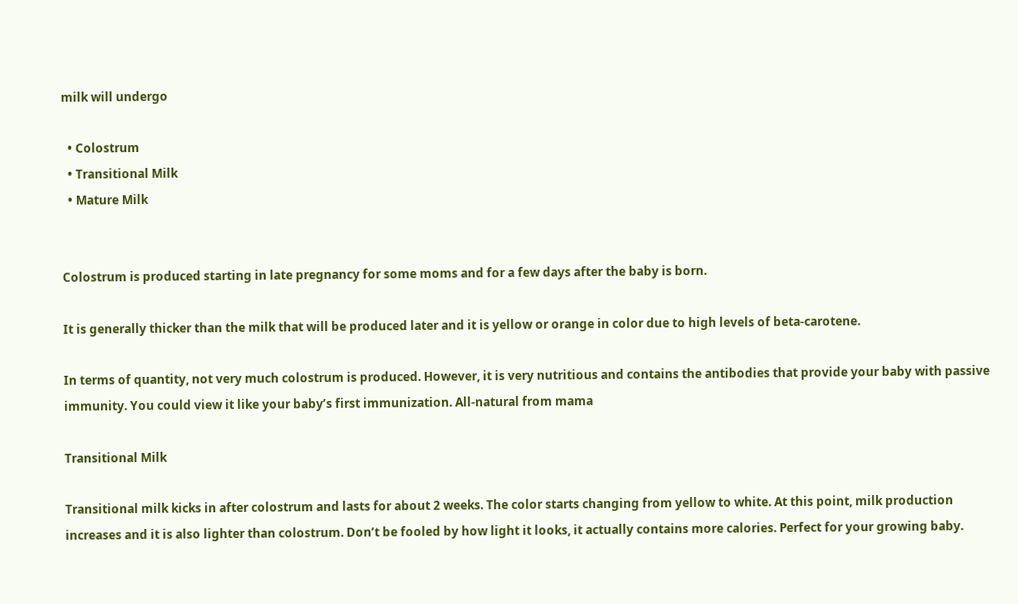milk will undergo

  • Colostrum
  • Transitional Milk
  • Mature Milk


Colostrum is produced starting in late pregnancy for some moms and for a few days after the baby is born.

It is generally thicker than the milk that will be produced later and it is yellow or orange in color due to high levels of beta-carotene.

In terms of quantity, not very much colostrum is produced. However, it is very nutritious and contains the antibodies that provide your baby with passive immunity. You could view it like your baby’s first immunization. All-natural from mama

Transitional Milk

Transitional milk kicks in after colostrum and lasts for about 2 weeks. The color starts changing from yellow to white. At this point, milk production increases and it is also lighter than colostrum. Don’t be fooled by how light it looks, it actually contains more calories. Perfect for your growing baby.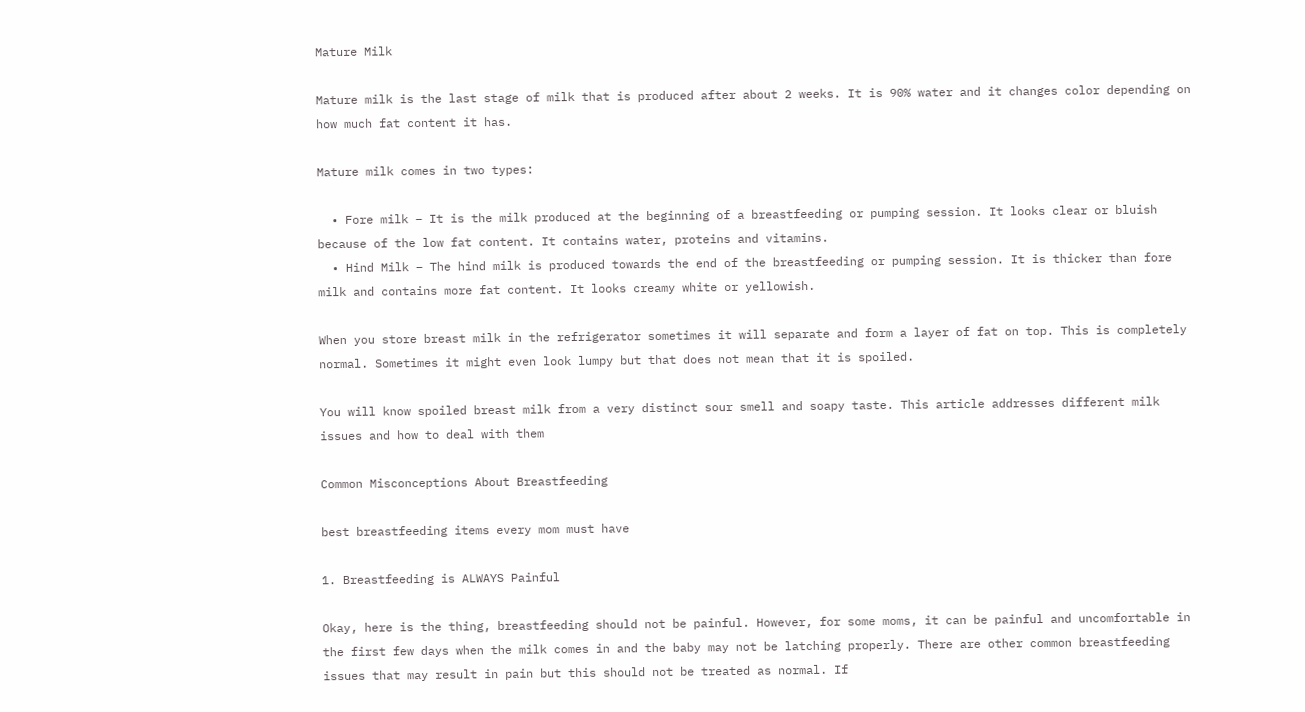Mature Milk

Mature milk is the last stage of milk that is produced after about 2 weeks. It is 90% water and it changes color depending on how much fat content it has.

Mature milk comes in two types:

  • Fore milk – It is the milk produced at the beginning of a breastfeeding or pumping session. It looks clear or bluish because of the low fat content. It contains water, proteins and vitamins.
  • Hind Milk – The hind milk is produced towards the end of the breastfeeding or pumping session. It is thicker than fore milk and contains more fat content. It looks creamy white or yellowish.

When you store breast milk in the refrigerator sometimes it will separate and form a layer of fat on top. This is completely normal. Sometimes it might even look lumpy but that does not mean that it is spoiled.

You will know spoiled breast milk from a very distinct sour smell and soapy taste. This article addresses different milk issues and how to deal with them

Common Misconceptions About Breastfeeding

best breastfeeding items every mom must have

1. Breastfeeding is ALWAYS Painful

Okay, here is the thing, breastfeeding should not be painful. However, for some moms, it can be painful and uncomfortable in the first few days when the milk comes in and the baby may not be latching properly. There are other common breastfeeding issues that may result in pain but this should not be treated as normal. If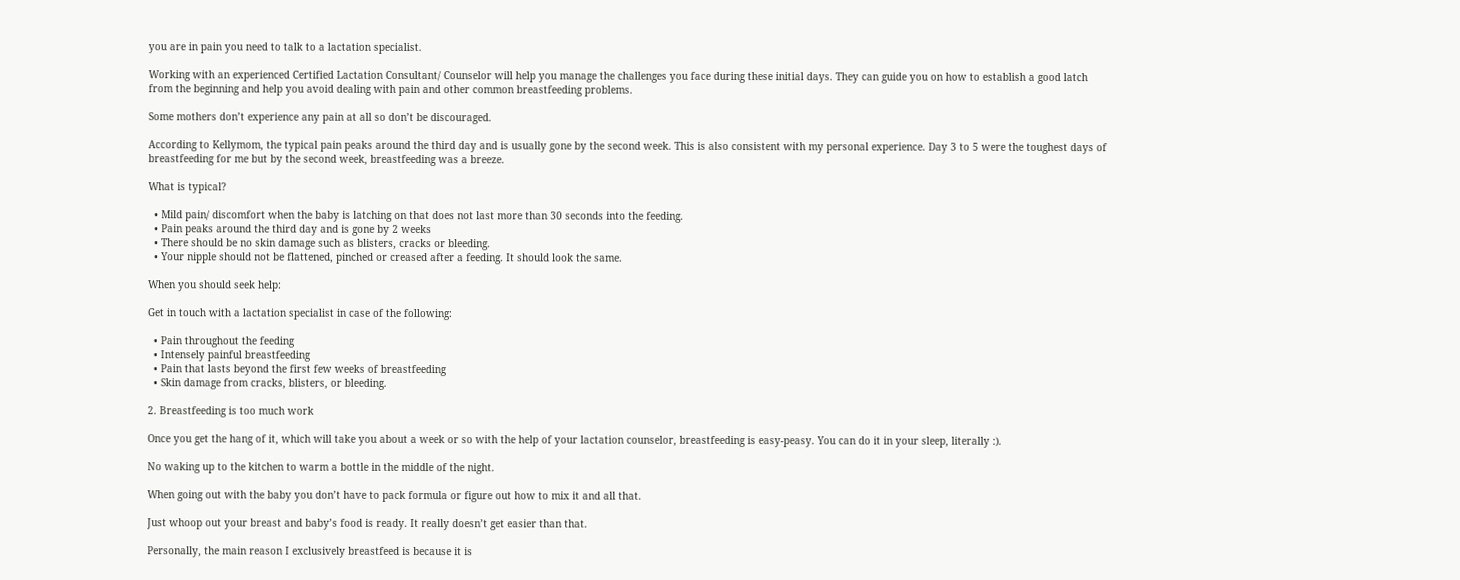you are in pain you need to talk to a lactation specialist.

Working with an experienced Certified Lactation Consultant/ Counselor will help you manage the challenges you face during these initial days. They can guide you on how to establish a good latch from the beginning and help you avoid dealing with pain and other common breastfeeding problems.

Some mothers don’t experience any pain at all so don’t be discouraged.

According to Kellymom, the typical pain peaks around the third day and is usually gone by the second week. This is also consistent with my personal experience. Day 3 to 5 were the toughest days of breastfeeding for me but by the second week, breastfeeding was a breeze.

What is typical?

  • Mild pain/ discomfort when the baby is latching on that does not last more than 30 seconds into the feeding.
  • Pain peaks around the third day and is gone by 2 weeks
  • There should be no skin damage such as blisters, cracks or bleeding.
  • Your nipple should not be flattened, pinched or creased after a feeding. It should look the same.

When you should seek help:

Get in touch with a lactation specialist in case of the following:

  • Pain throughout the feeding
  • Intensely painful breastfeeding
  • Pain that lasts beyond the first few weeks of breastfeeding
  • Skin damage from cracks, blisters, or bleeding.

2. Breastfeeding is too much work

Once you get the hang of it, which will take you about a week or so with the help of your lactation counselor, breastfeeding is easy-peasy. You can do it in your sleep, literally :).

No waking up to the kitchen to warm a bottle in the middle of the night.

When going out with the baby you don’t have to pack formula or figure out how to mix it and all that.

Just whoop out your breast and baby’s food is ready. It really doesn’t get easier than that.

Personally, the main reason I exclusively breastfeed is because it is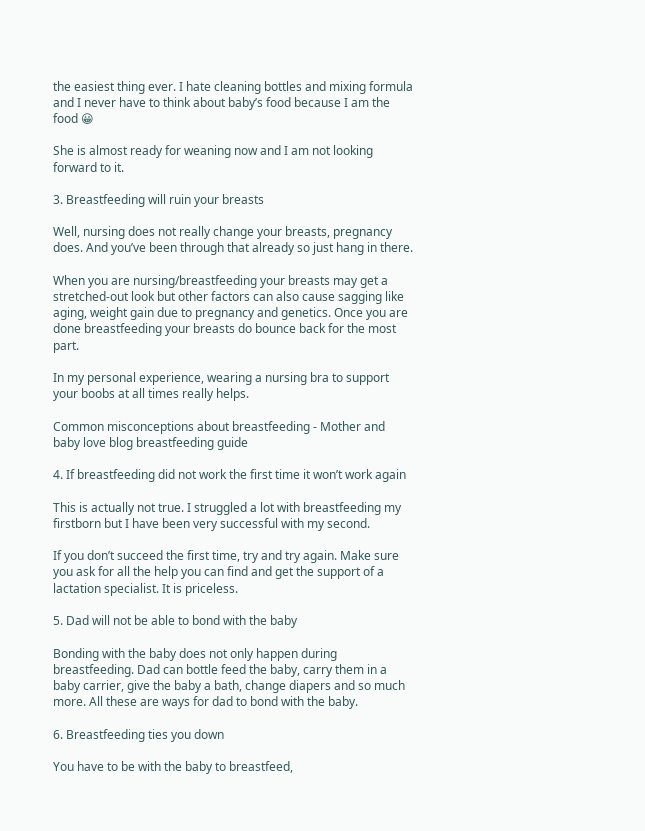the easiest thing ever. I hate cleaning bottles and mixing formula and I never have to think about baby’s food because I am the food 😀

She is almost ready for weaning now and I am not looking forward to it.

3. Breastfeeding will ruin your breasts

Well, nursing does not really change your breasts, pregnancy does. And you’ve been through that already so just hang in there.

When you are nursing/breastfeeding your breasts may get a stretched-out look but other factors can also cause sagging like aging, weight gain due to pregnancy and genetics. Once you are done breastfeeding your breasts do bounce back for the most part.

In my personal experience, wearing a nursing bra to support your boobs at all times really helps.

Common misconceptions about breastfeeding - Mother and baby love blog breastfeeding guide

4. If breastfeeding did not work the first time it won’t work again

This is actually not true. I struggled a lot with breastfeeding my firstborn but I have been very successful with my second.

If you don’t succeed the first time, try and try again. Make sure you ask for all the help you can find and get the support of a lactation specialist. It is priceless.

5. Dad will not be able to bond with the baby

Bonding with the baby does not only happen during breastfeeding. Dad can bottle feed the baby, carry them in a baby carrier, give the baby a bath, change diapers and so much more. All these are ways for dad to bond with the baby.

6. Breastfeeding ties you down

You have to be with the baby to breastfeed,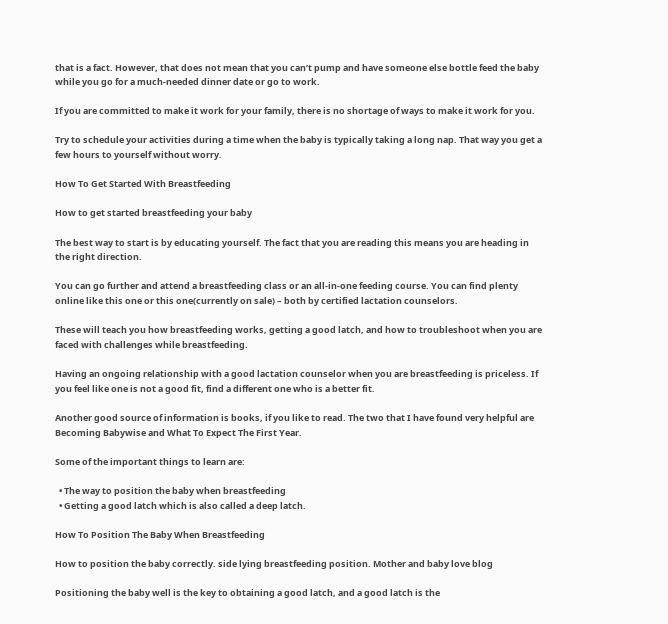that is a fact. However, that does not mean that you can’t pump and have someone else bottle feed the baby while you go for a much-needed dinner date or go to work.

If you are committed to make it work for your family, there is no shortage of ways to make it work for you.

Try to schedule your activities during a time when the baby is typically taking a long nap. That way you get a few hours to yourself without worry.

How To Get Started With Breastfeeding

How to get started breastfeeding your baby

The best way to start is by educating yourself. The fact that you are reading this means you are heading in the right direction.

You can go further and attend a breastfeeding class or an all-in-one feeding course. You can find plenty online like this one or this one(currently on sale) – both by certified lactation counselors.

These will teach you how breastfeeding works, getting a good latch, and how to troubleshoot when you are faced with challenges while breastfeeding.

Having an ongoing relationship with a good lactation counselor when you are breastfeeding is priceless. If you feel like one is not a good fit, find a different one who is a better fit.

Another good source of information is books, if you like to read. The two that I have found very helpful are Becoming Babywise and What To Expect The First Year.

Some of the important things to learn are:

  • The way to position the baby when breastfeeding
  • Getting a good latch which is also called a deep latch.

How To Position The Baby When Breastfeeding

How to position the baby correctly. side lying breastfeeding position. Mother and baby love blog

Positioning the baby well is the key to obtaining a good latch, and a good latch is the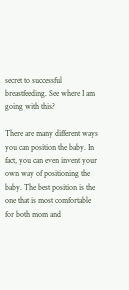secret to successful breastfeeding. See where I am going with this?

There are many different ways you can position the baby. In fact, you can even invent your own way of positioning the baby. The best position is the one that is most comfortable for both mom and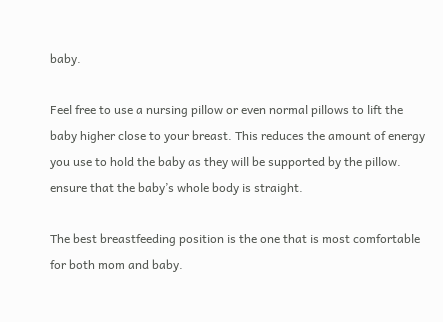baby.

Feel free to use a nursing pillow or even normal pillows to lift the baby higher close to your breast. This reduces the amount of energy you use to hold the baby as they will be supported by the pillow. ensure that the baby’s whole body is straight.

The best breastfeeding position is the one that is most comfortable for both mom and baby.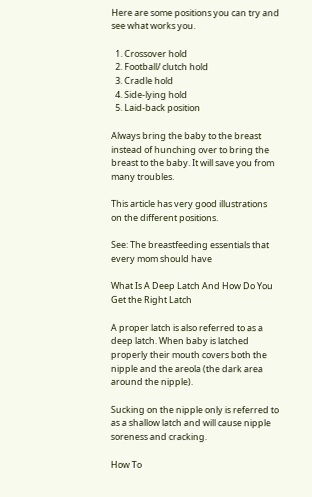Here are some positions you can try and see what works you.

  1. Crossover hold
  2. Football/ clutch hold
  3. Cradle hold
  4. Side-lying hold
  5. Laid-back position

Always bring the baby to the breast instead of hunching over to bring the breast to the baby. It will save you from many troubles.

This article has very good illustrations on the different positions.

See: The breastfeeding essentials that every mom should have

What Is A Deep Latch And How Do You Get the Right Latch

A proper latch is also referred to as a deep latch. When baby is latched properly their mouth covers both the nipple and the areola (the dark area around the nipple).

Sucking on the nipple only is referred to as a shallow latch and will cause nipple soreness and cracking.

How To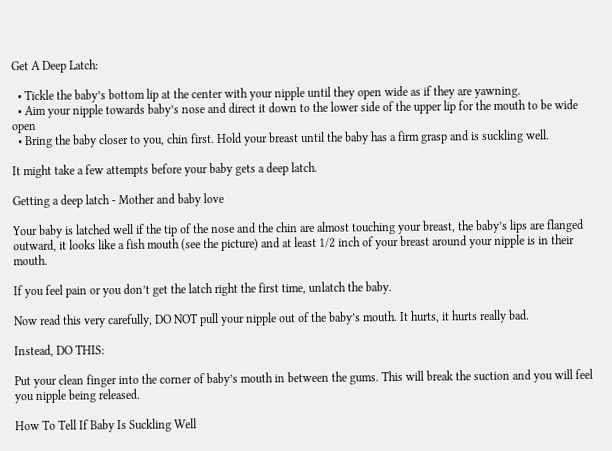Get A Deep Latch:

  • Tickle the baby’s bottom lip at the center with your nipple until they open wide as if they are yawning.
  • Aim your nipple towards baby’s nose and direct it down to the lower side of the upper lip for the mouth to be wide open
  • Bring the baby closer to you, chin first. Hold your breast until the baby has a firm grasp and is suckling well.

It might take a few attempts before your baby gets a deep latch.

Getting a deep latch - Mother and baby love

Your baby is latched well if the tip of the nose and the chin are almost touching your breast, the baby’s lips are flanged outward, it looks like a fish mouth (see the picture) and at least 1/2 inch of your breast around your nipple is in their mouth.

If you feel pain or you don’t get the latch right the first time, unlatch the baby.

Now read this very carefully, DO NOT pull your nipple out of the baby’s mouth. It hurts, it hurts really bad.

Instead, DO THIS:

Put your clean finger into the corner of baby’s mouth in between the gums. This will break the suction and you will feel you nipple being released.

How To Tell If Baby Is Suckling Well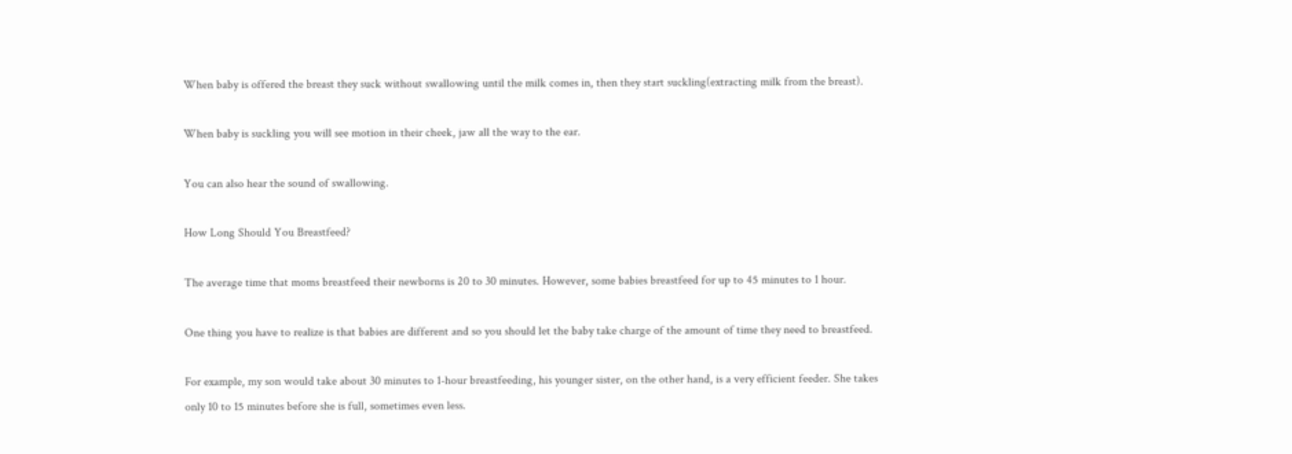When baby is offered the breast they suck without swallowing until the milk comes in, then they start suckling(extracting milk from the breast).

When baby is suckling you will see motion in their cheek, jaw all the way to the ear.

You can also hear the sound of swallowing.

How Long Should You Breastfeed?

The average time that moms breastfeed their newborns is 20 to 30 minutes. However, some babies breastfeed for up to 45 minutes to 1 hour.

One thing you have to realize is that babies are different and so you should let the baby take charge of the amount of time they need to breastfeed.

For example, my son would take about 30 minutes to 1-hour breastfeeding, his younger sister, on the other hand, is a very efficient feeder. She takes only 10 to 15 minutes before she is full, sometimes even less.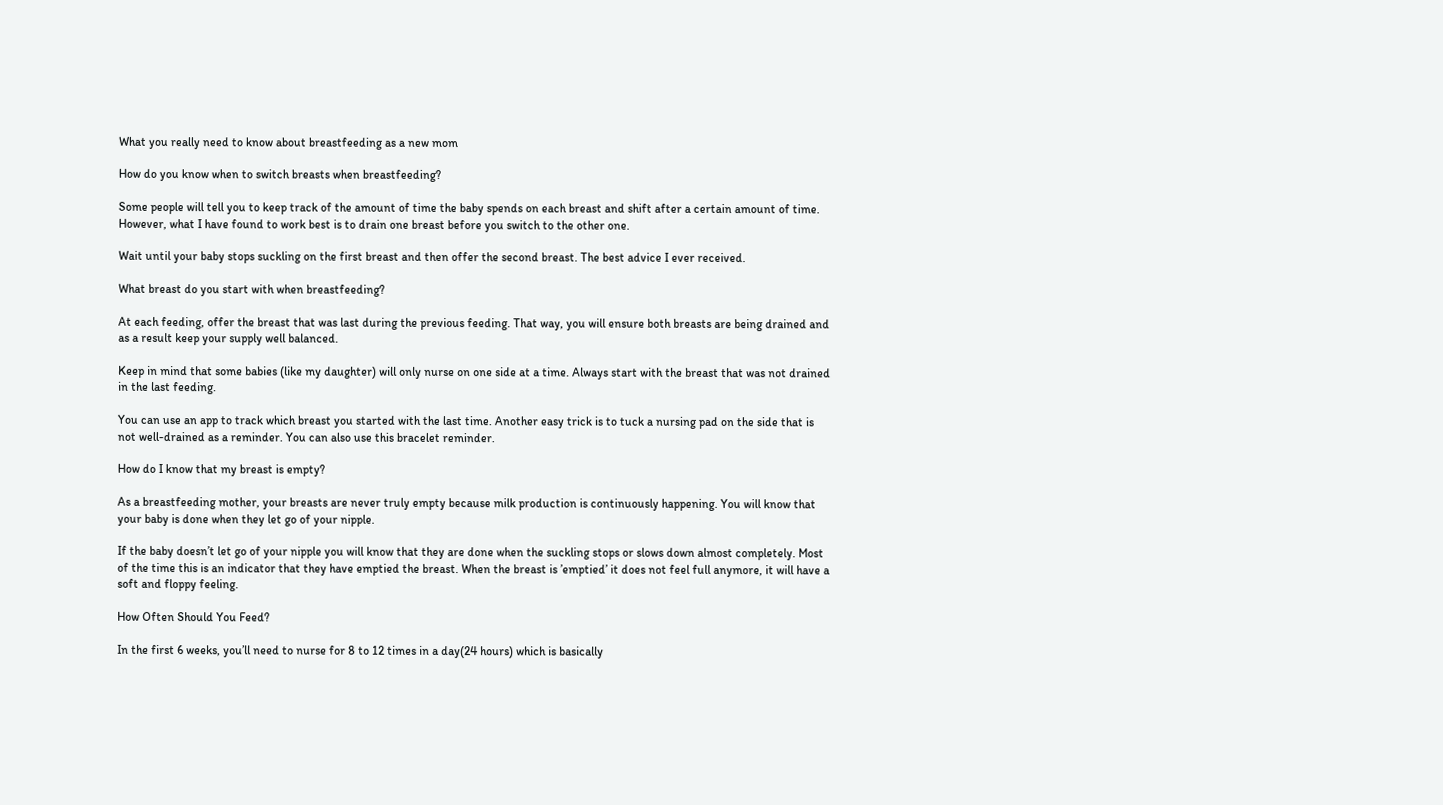What you really need to know about breastfeeding as a new mom

How do you know when to switch breasts when breastfeeding?

Some people will tell you to keep track of the amount of time the baby spends on each breast and shift after a certain amount of time. However, what I have found to work best is to drain one breast before you switch to the other one.

Wait until your baby stops suckling on the first breast and then offer the second breast. The best advice I ever received.

What breast do you start with when breastfeeding?

At each feeding, offer the breast that was last during the previous feeding. That way, you will ensure both breasts are being drained and as a result keep your supply well balanced.

Keep in mind that some babies (like my daughter) will only nurse on one side at a time. Always start with the breast that was not drained in the last feeding.

You can use an app to track which breast you started with the last time. Another easy trick is to tuck a nursing pad on the side that is not well-drained as a reminder. You can also use this bracelet reminder.

How do I know that my breast is empty?

As a breastfeeding mother, your breasts are never truly empty because milk production is continuously happening. You will know that your baby is done when they let go of your nipple.

If the baby doesn’t let go of your nipple you will know that they are done when the suckling stops or slows down almost completely. Most of the time this is an indicator that they have emptied the breast. When the breast is ’emptied’ it does not feel full anymore, it will have a soft and floppy feeling.

How Often Should You Feed?

In the first 6 weeks, you’ll need to nurse for 8 to 12 times in a day(24 hours) which is basically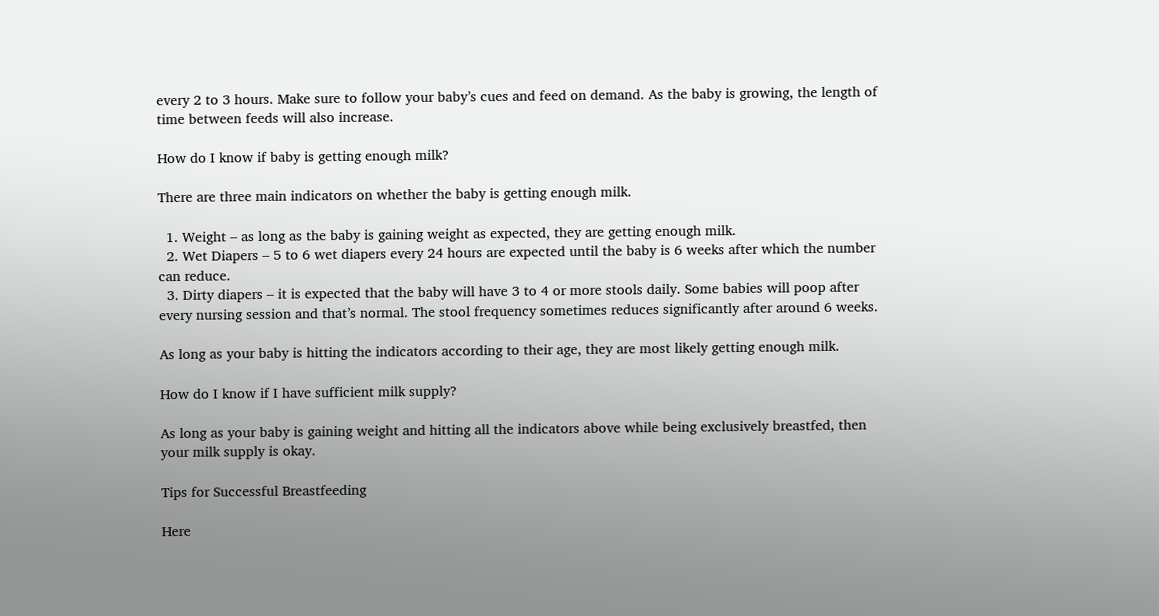every 2 to 3 hours. Make sure to follow your baby’s cues and feed on demand. As the baby is growing, the length of time between feeds will also increase.

How do I know if baby is getting enough milk?

There are three main indicators on whether the baby is getting enough milk.

  1. Weight – as long as the baby is gaining weight as expected, they are getting enough milk.
  2. Wet Diapers – 5 to 6 wet diapers every 24 hours are expected until the baby is 6 weeks after which the number can reduce.
  3. Dirty diapers – it is expected that the baby will have 3 to 4 or more stools daily. Some babies will poop after every nursing session and that’s normal. The stool frequency sometimes reduces significantly after around 6 weeks.

As long as your baby is hitting the indicators according to their age, they are most likely getting enough milk.

How do I know if I have sufficient milk supply?

As long as your baby is gaining weight and hitting all the indicators above while being exclusively breastfed, then your milk supply is okay.

Tips for Successful Breastfeeding

Here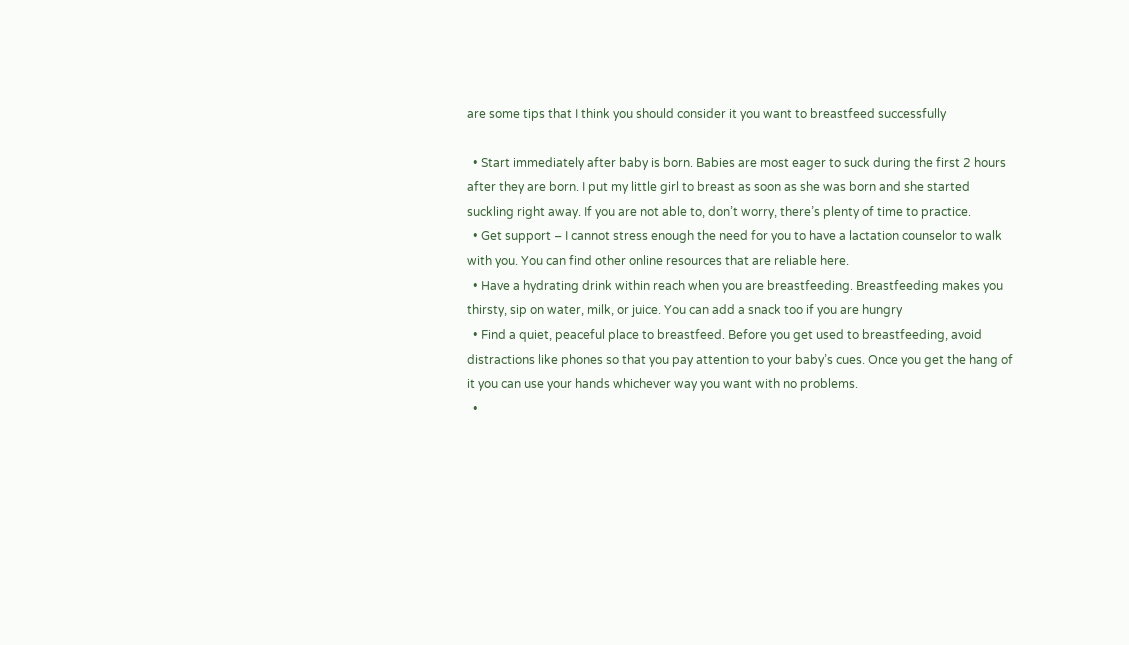are some tips that I think you should consider it you want to breastfeed successfully

  • Start immediately after baby is born. Babies are most eager to suck during the first 2 hours after they are born. I put my little girl to breast as soon as she was born and she started suckling right away. If you are not able to, don’t worry, there’s plenty of time to practice.
  • Get support – I cannot stress enough the need for you to have a lactation counselor to walk with you. You can find other online resources that are reliable here.
  • Have a hydrating drink within reach when you are breastfeeding. Breastfeeding makes you thirsty, sip on water, milk, or juice. You can add a snack too if you are hungry
  • Find a quiet, peaceful place to breastfeed. Before you get used to breastfeeding, avoid distractions like phones so that you pay attention to your baby’s cues. Once you get the hang of it you can use your hands whichever way you want with no problems.
  •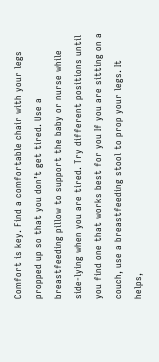Comfort is key. Find a comfortable chair with your legs propped up so that you don’t get tired. Use a breastfeeding pillow to support the baby or nurse while side-lying when you are tired. Try different positions until you find one that works best for you If you are sitting on a couch, use a breastfeeding stool to prop your legs. It helps,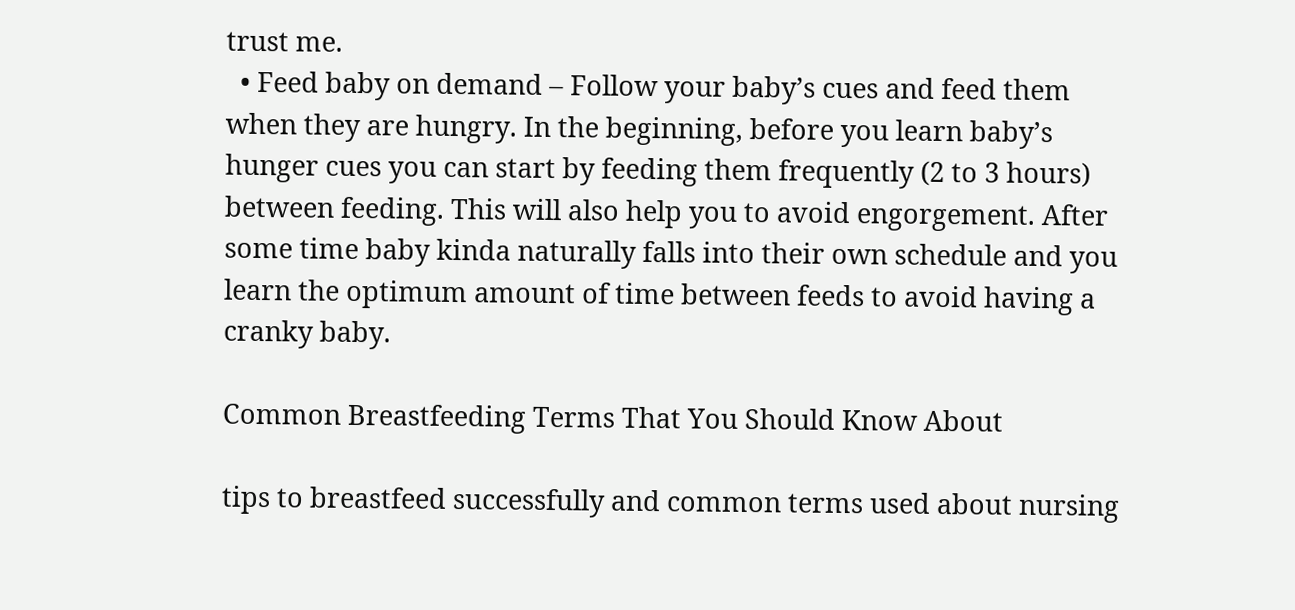trust me.
  • Feed baby on demand – Follow your baby’s cues and feed them when they are hungry. In the beginning, before you learn baby’s hunger cues you can start by feeding them frequently (2 to 3 hours) between feeding. This will also help you to avoid engorgement. After some time baby kinda naturally falls into their own schedule and you learn the optimum amount of time between feeds to avoid having a cranky baby.

Common Breastfeeding Terms That You Should Know About

tips to breastfeed successfully and common terms used about nursing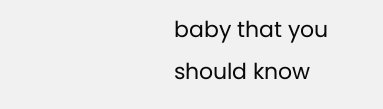baby that you should know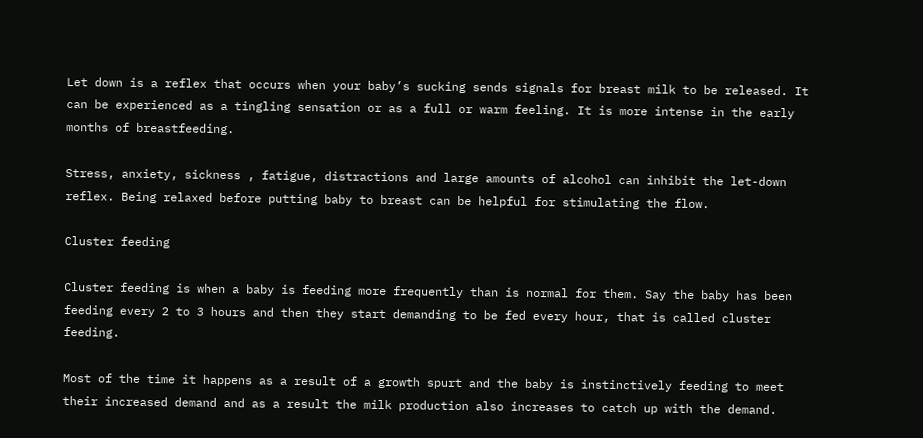Let down is a reflex that occurs when your baby’s sucking sends signals for breast milk to be released. It can be experienced as a tingling sensation or as a full or warm feeling. It is more intense in the early months of breastfeeding.

Stress, anxiety, sickness , fatigue, distractions and large amounts of alcohol can inhibit the let-down reflex. Being relaxed before putting baby to breast can be helpful for stimulating the flow.

Cluster feeding

Cluster feeding is when a baby is feeding more frequently than is normal for them. Say the baby has been feeding every 2 to 3 hours and then they start demanding to be fed every hour, that is called cluster feeding.

Most of the time it happens as a result of a growth spurt and the baby is instinctively feeding to meet their increased demand and as a result the milk production also increases to catch up with the demand.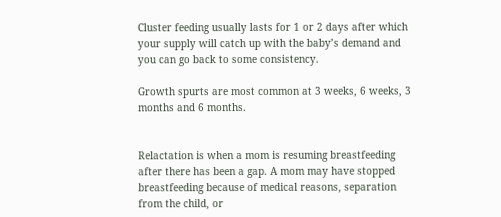Cluster feeding usually lasts for 1 or 2 days after which your supply will catch up with the baby’s demand and you can go back to some consistency.

Growth spurts are most common at 3 weeks, 6 weeks, 3 months and 6 months.


Relactation is when a mom is resuming breastfeeding after there has been a gap. A mom may have stopped breastfeeding because of medical reasons, separation from the child, or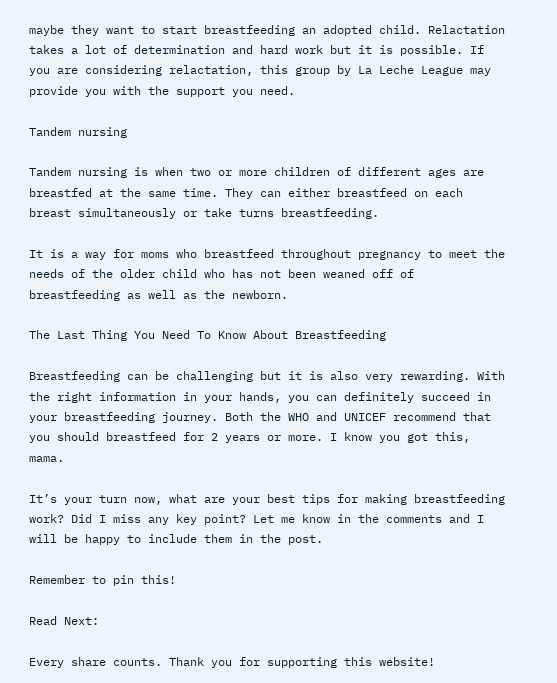maybe they want to start breastfeeding an adopted child. Relactation takes a lot of determination and hard work but it is possible. If you are considering relactation, this group by La Leche League may provide you with the support you need.

Tandem nursing

Tandem nursing is when two or more children of different ages are breastfed at the same time. They can either breastfeed on each breast simultaneously or take turns breastfeeding.

It is a way for moms who breastfeed throughout pregnancy to meet the needs of the older child who has not been weaned off of breastfeeding as well as the newborn.

The Last Thing You Need To Know About Breastfeeding

Breastfeeding can be challenging but it is also very rewarding. With the right information in your hands, you can definitely succeed in your breastfeeding journey. Both the WHO and UNICEF recommend that you should breastfeed for 2 years or more. I know you got this, mama.

It’s your turn now, what are your best tips for making breastfeeding work? Did I miss any key point? Let me know in the comments and I will be happy to include them in the post.

Remember to pin this!

Read Next:

Every share counts. Thank you for supporting this website!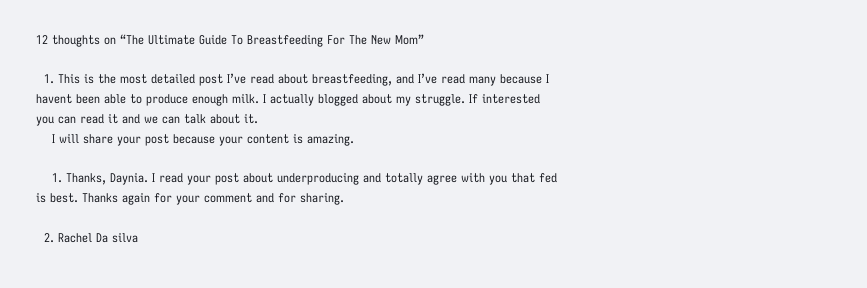12 thoughts on “The Ultimate Guide To Breastfeeding For The New Mom”

  1. This is the most detailed post I’ve read about breastfeeding, and I’ve read many because I havent been able to produce enough milk. I actually blogged about my struggle. If interested you can read it and we can talk about it.
    I will share your post because your content is amazing.

    1. Thanks, Daynia. I read your post about underproducing and totally agree with you that fed is best. Thanks again for your comment and for sharing.

  2. Rachel Da silva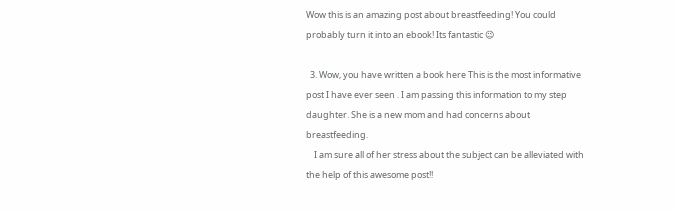Wow this is an amazing post about breastfeeding! You could probably turn it into an ebook! Its fantastic 😉

  3. Wow, you have written a book here This is the most informative post I have ever seen . I am passing this information to my step daughter. She is a new mom and had concerns about breastfeeding.
    I am sure all of her stress about the subject can be alleviated with the help of this awesome post!!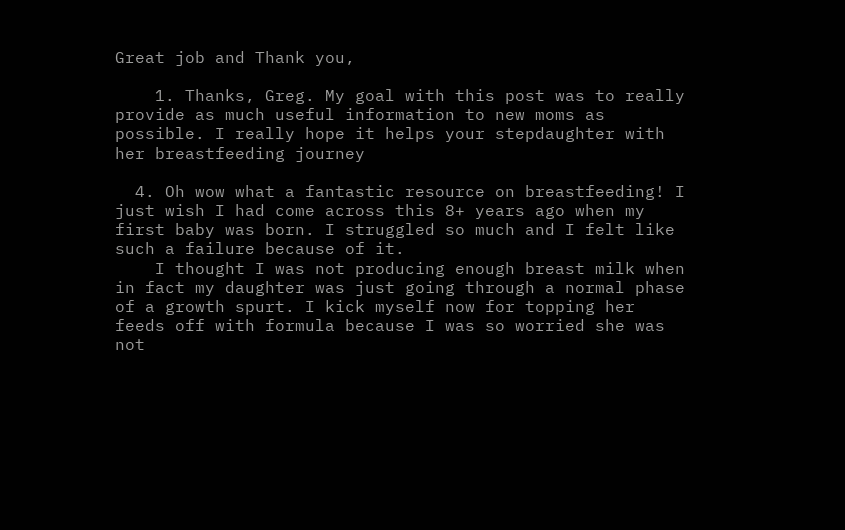Great job and Thank you,

    1. Thanks, Greg. My goal with this post was to really provide as much useful information to new moms as possible. I really hope it helps your stepdaughter with her breastfeeding journey

  4. Oh wow what a fantastic resource on breastfeeding! I just wish I had come across this 8+ years ago when my first baby was born. I struggled so much and I felt like such a failure because of it.
    I thought I was not producing enough breast milk when in fact my daughter was just going through a normal phase of a growth spurt. I kick myself now for topping her feeds off with formula because I was so worried she was not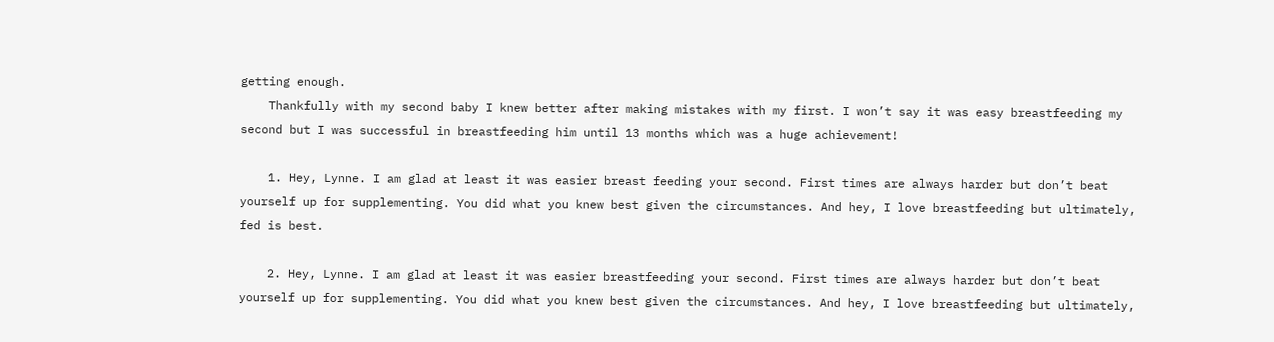getting enough.
    Thankfully with my second baby I knew better after making mistakes with my first. I won’t say it was easy breastfeeding my second but I was successful in breastfeeding him until 13 months which was a huge achievement!

    1. Hey, Lynne. I am glad at least it was easier breast feeding your second. First times are always harder but don’t beat yourself up for supplementing. You did what you knew best given the circumstances. And hey, I love breastfeeding but ultimately, fed is best.

    2. Hey, Lynne. I am glad at least it was easier breastfeeding your second. First times are always harder but don’t beat yourself up for supplementing. You did what you knew best given the circumstances. And hey, I love breastfeeding but ultimately,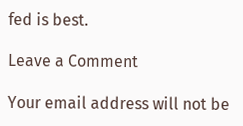fed is best.

Leave a Comment

Your email address will not be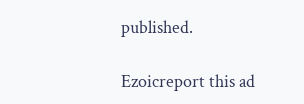published.

Ezoicreport this ad